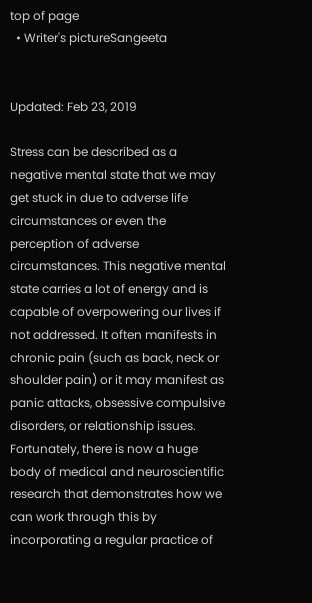top of page
  • Writer's pictureSangeeta


Updated: Feb 23, 2019

Stress can be described as a negative mental state that we may get stuck in due to adverse life circumstances or even the perception of adverse circumstances. This negative mental state carries a lot of energy and is capable of overpowering our lives if not addressed. It often manifests in chronic pain (such as back, neck or shoulder pain) or it may manifest as panic attacks, obsessive compulsive disorders, or relationship issues. Fortunately, there is now a huge body of medical and neuroscientific research that demonstrates how we can work through this by incorporating a regular practice of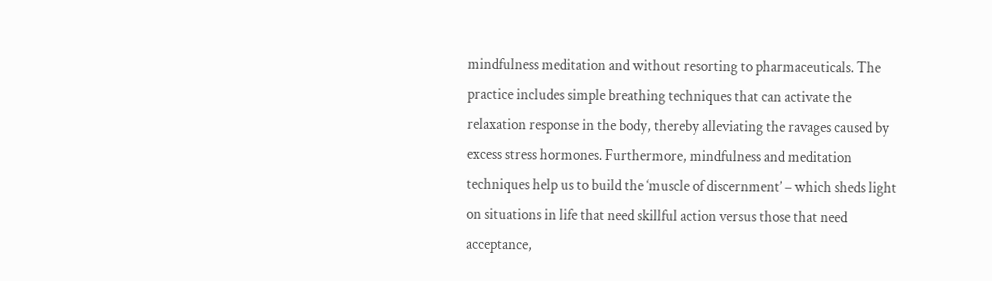mindfulness meditation and without resorting to pharmaceuticals. The practice includes simple breathing techniques that can activate the relaxation response in the body, thereby alleviating the ravages caused by excess stress hormones. Furthermore, mindfulness and meditation techniques help us to build the ‘muscle of discernment’ – which sheds light on situations in life that need skillful action versus those that need acceptance,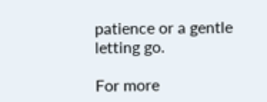patience or a gentle letting go.

For more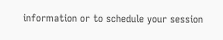information or to schedule your session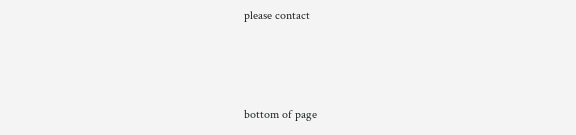please contact



bottom of page